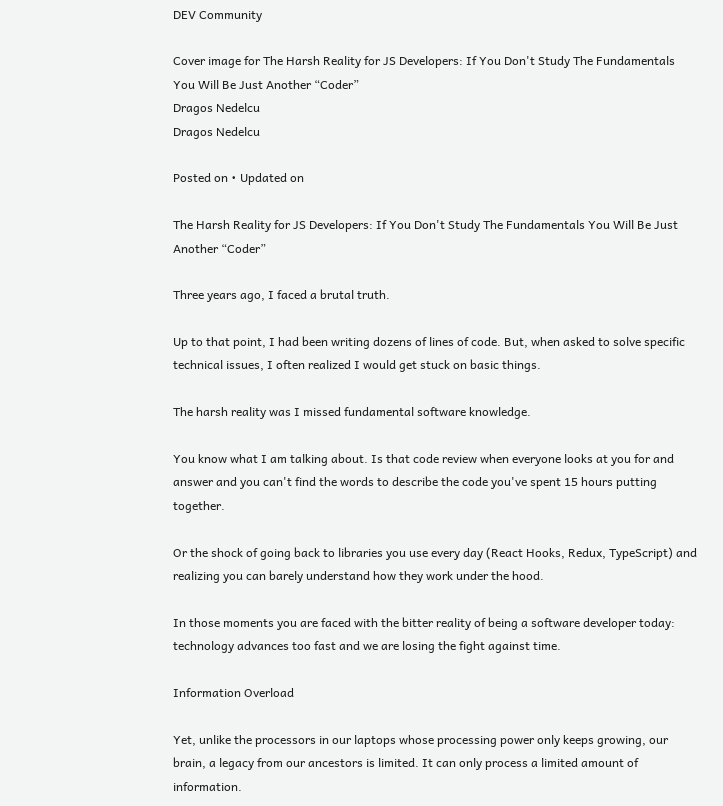DEV Community

Cover image for The Harsh Reality for JS Developers: If You Don't Study The Fundamentals You Will Be Just Another “Coder”
Dragos Nedelcu
Dragos Nedelcu

Posted on • Updated on

The Harsh Reality for JS Developers: If You Don't Study The Fundamentals You Will Be Just Another “Coder”

Three years ago, I faced a brutal truth.

Up to that point, I had been writing dozens of lines of code. But, when asked to solve specific technical issues, I often realized I would get stuck on basic things.

The harsh reality was I missed fundamental software knowledge.

You know what I am talking about. Is that code review when everyone looks at you for and answer and you can't find the words to describe the code you've spent 15 hours putting together.

Or the shock of going back to libraries you use every day (React Hooks, Redux, TypeScript) and realizing you can barely understand how they work under the hood.

In those moments you are faced with the bitter reality of being a software developer today: technology advances too fast and we are losing the fight against time.

Information Overload

Yet, unlike the processors in our laptops whose processing power only keeps growing, our brain, a legacy from our ancestors is limited. It can only process a limited amount of information.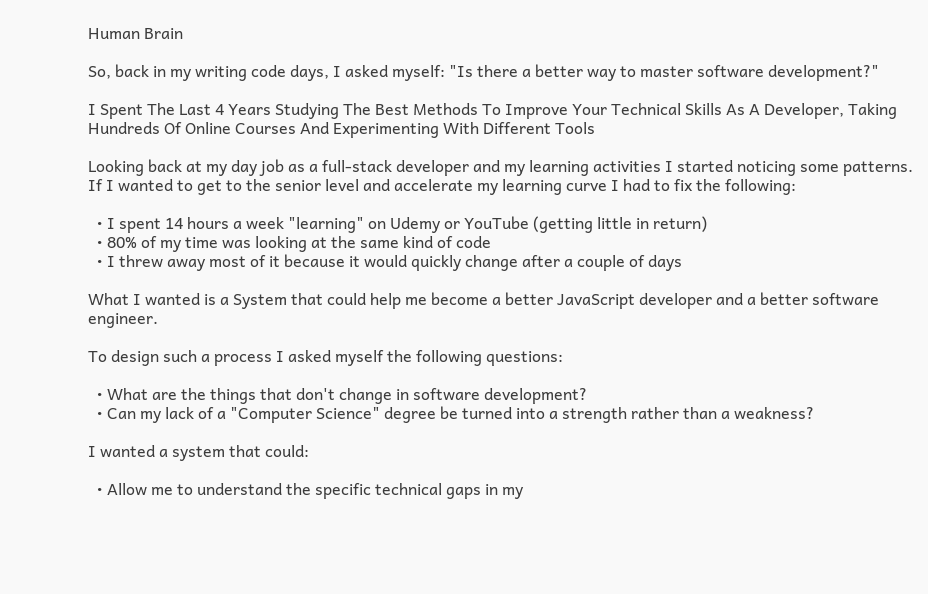Human Brain

So, back in my writing code days, I asked myself: "Is there a better way to master software development?"

I Spent The Last 4 Years Studying The Best Methods To Improve Your Technical Skills As A Developer, Taking Hundreds Of Online Courses And Experimenting With Different Tools

Looking back at my day job as a full-stack developer and my learning activities I started noticing some patterns. If I wanted to get to the senior level and accelerate my learning curve I had to fix the following:

  • I spent 14 hours a week "learning" on Udemy or YouTube (getting little in return)
  • 80% of my time was looking at the same kind of code
  • I threw away most of it because it would quickly change after a couple of days

What I wanted is a System that could help me become a better JavaScript developer and a better software engineer.

To design such a process I asked myself the following questions:

  • What are the things that don't change in software development?
  • Can my lack of a "Computer Science" degree be turned into a strength rather than a weakness?

I wanted a system that could:

  • Allow me to understand the specific technical gaps in my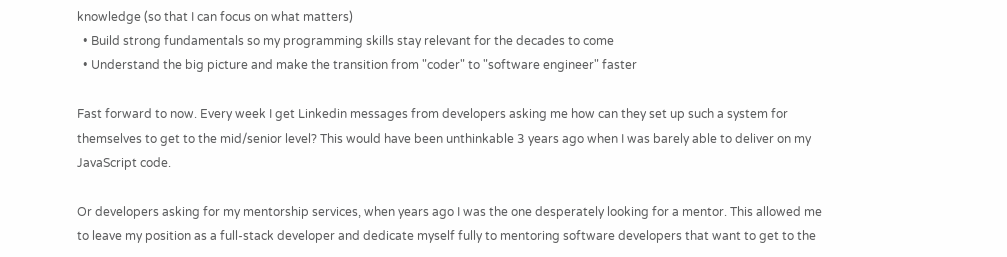knowledge (so that I can focus on what matters)
  • Build strong fundamentals so my programming skills stay relevant for the decades to come
  • Understand the big picture and make the transition from "coder" to "software engineer" faster

Fast forward to now. Every week I get Linkedin messages from developers asking me how can they set up such a system for themselves to get to the mid/senior level? This would have been unthinkable 3 years ago when I was barely able to deliver on my JavaScript code.

Or developers asking for my mentorship services, when years ago I was the one desperately looking for a mentor. This allowed me to leave my position as a full-stack developer and dedicate myself fully to mentoring software developers that want to get to the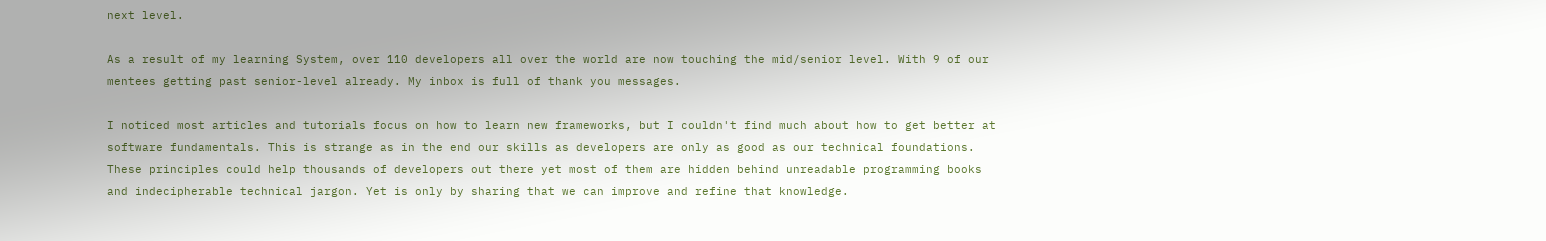next level.

As a result of my learning System, over 110 developers all over the world are now touching the mid/senior level. With 9 of our mentees getting past senior-level already. My inbox is full of thank you messages.

I noticed most articles and tutorials focus on how to learn new frameworks, but I couldn't find much about how to get better at software fundamentals. This is strange as in the end our skills as developers are only as good as our technical foundations. These principles could help thousands of developers out there yet most of them are hidden behind unreadable programming books and indecipherable technical jargon. Yet is only by sharing that we can improve and refine that knowledge.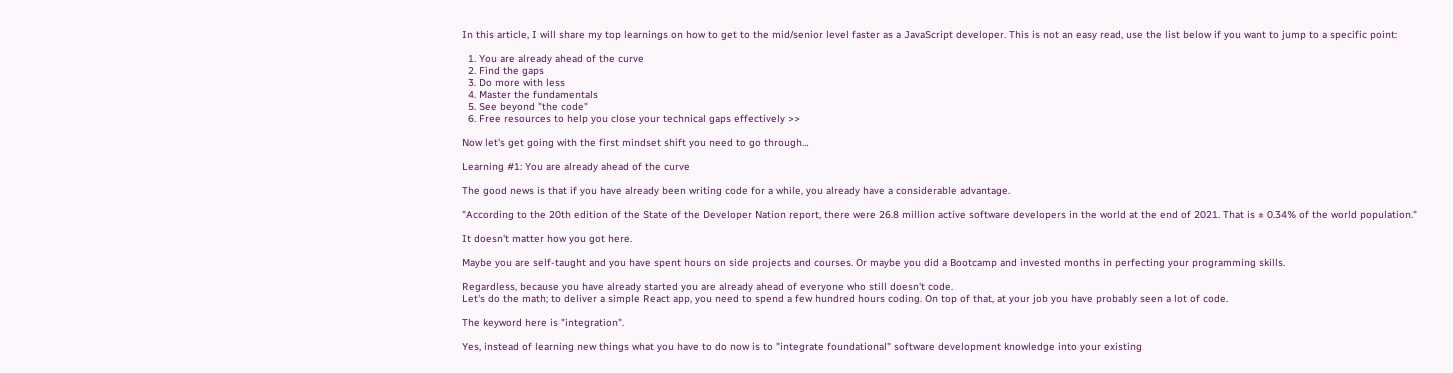In this article, I will share my top learnings on how to get to the mid/senior level faster as a JavaScript developer. This is not an easy read, use the list below if you want to jump to a specific point:

  1. You are already ahead of the curve
  2. Find the gaps
  3. Do more with less
  4. Master the fundamentals
  5. See beyond "the code"
  6. Free resources to help you close your technical gaps effectively >>

Now let's get going with the first mindset shift you need to go through…

Learning #1: You are already ahead of the curve

The good news is that if you have already been writing code for a while, you already have a considerable advantage.

"According to the 20th edition of the State of the Developer Nation report, there were 26.8 million active software developers in the world at the end of 2021. That is ± 0.34% of the world population."

It doesn't matter how you got here.

Maybe you are self-taught and you have spent hours on side projects and courses. Or maybe you did a Bootcamp and invested months in perfecting your programming skills.

Regardless, because you have already started you are already ahead of everyone who still doesn't code.
Let's do the math; to deliver a simple React app, you need to spend a few hundred hours coding. On top of that, at your job you have probably seen a lot of code.

The keyword here is "integration".

Yes, instead of learning new things what you have to do now is to "integrate foundational" software development knowledge into your existing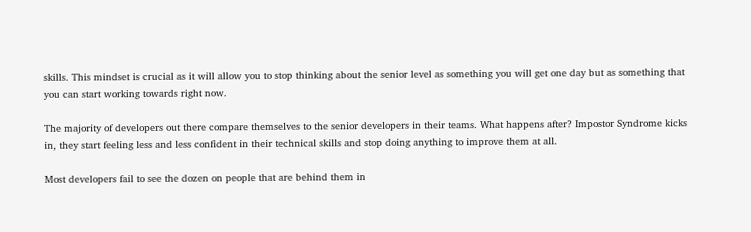skills. This mindset is crucial as it will allow you to stop thinking about the senior level as something you will get one day but as something that you can start working towards right now.

The majority of developers out there compare themselves to the senior developers in their teams. What happens after? Impostor Syndrome kicks in, they start feeling less and less confident in their technical skills and stop doing anything to improve them at all.

Most developers fail to see the dozen on people that are behind them in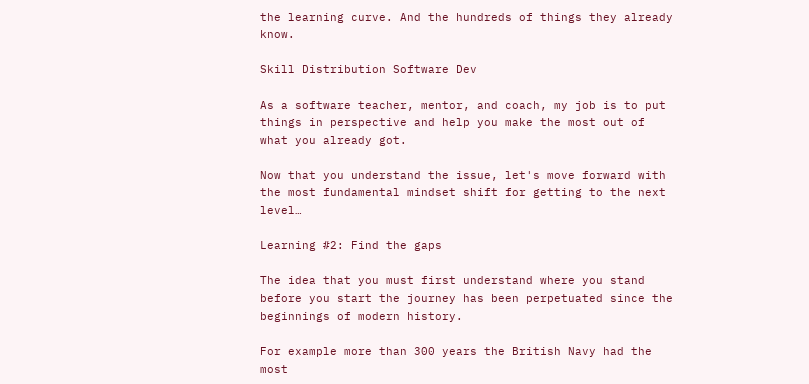the learning curve. And the hundreds of things they already know.

Skill Distribution Software Dev

As a software teacher, mentor, and coach, my job is to put things in perspective and help you make the most out of what you already got.

Now that you understand the issue, let's move forward with the most fundamental mindset shift for getting to the next level…

Learning #2: Find the gaps

The idea that you must first understand where you stand before you start the journey has been perpetuated since the beginnings of modern history.

For example more than 300 years the British Navy had the most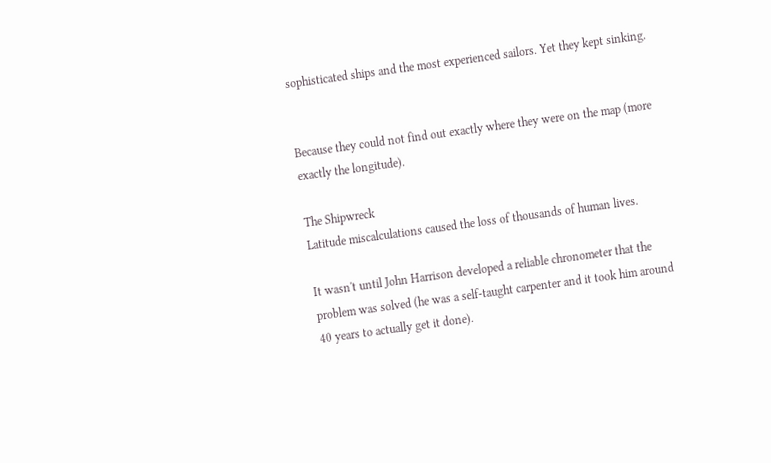sophisticated ships and the most experienced sailors. Yet they kept sinking.


Because they could not find out exactly where they were on the map (more exactly the longitude).

The Shipwreck
Latitude miscalculations caused the loss of thousands of human lives.

It wasn't until John Harrison developed a reliable chronometer that the problem was solved (he was a self-taught carpenter and it took him around 40 years to actually get it done).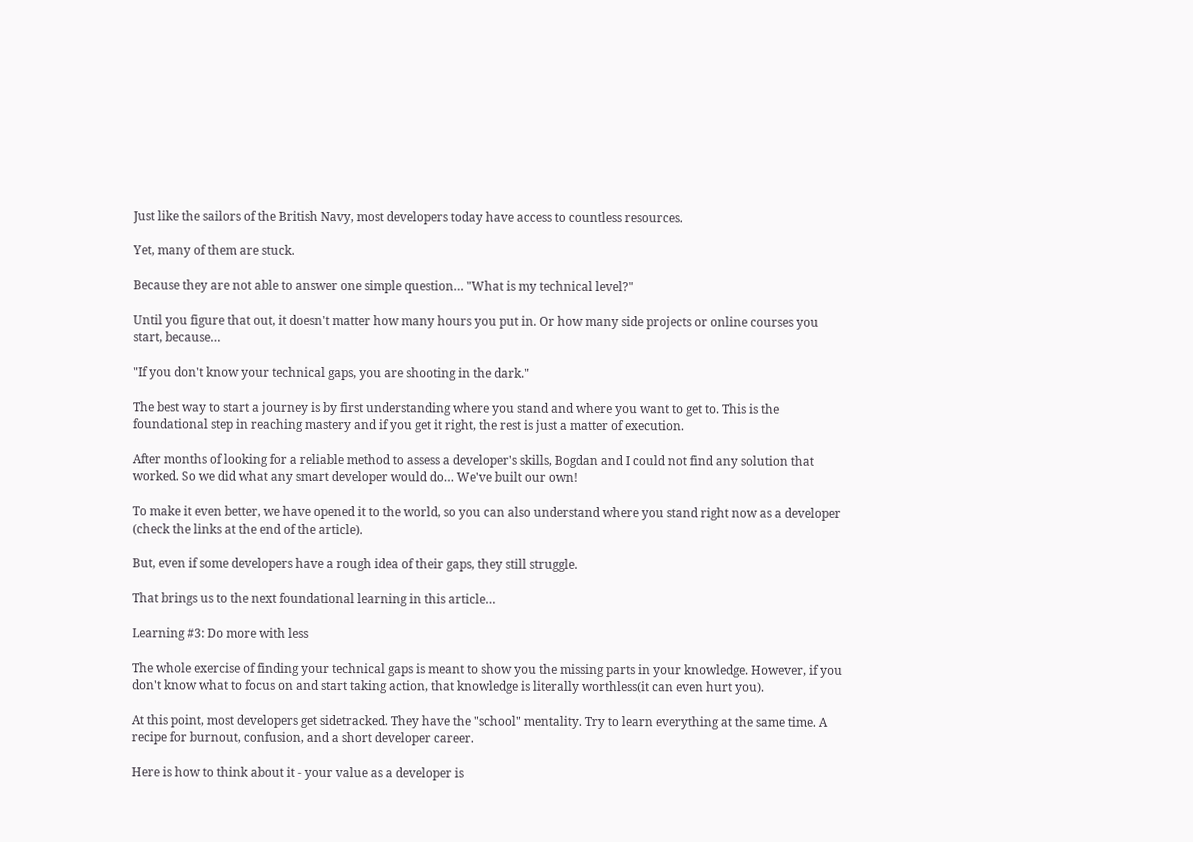Just like the sailors of the British Navy, most developers today have access to countless resources.

Yet, many of them are stuck.

Because they are not able to answer one simple question… "What is my technical level?"

Until you figure that out, it doesn't matter how many hours you put in. Or how many side projects or online courses you start, because…

"If you don't know your technical gaps, you are shooting in the dark."

The best way to start a journey is by first understanding where you stand and where you want to get to. This is the foundational step in reaching mastery and if you get it right, the rest is just a matter of execution.

After months of looking for a reliable method to assess a developer's skills, Bogdan and I could not find any solution that worked. So we did what any smart developer would do… We've built our own!

To make it even better, we have opened it to the world, so you can also understand where you stand right now as a developer (check the links at the end of the article).

But, even if some developers have a rough idea of their gaps, they still struggle.

That brings us to the next foundational learning in this article…

Learning #3: Do more with less

The whole exercise of finding your technical gaps is meant to show you the missing parts in your knowledge. However, if you don't know what to focus on and start taking action, that knowledge is literally worthless(it can even hurt you).

At this point, most developers get sidetracked. They have the "school" mentality. Try to learn everything at the same time. A recipe for burnout, confusion, and a short developer career.

Here is how to think about it - your value as a developer is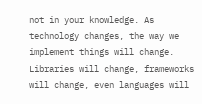not in your knowledge. As technology changes, the way we implement things will change. Libraries will change, frameworks will change, even languages will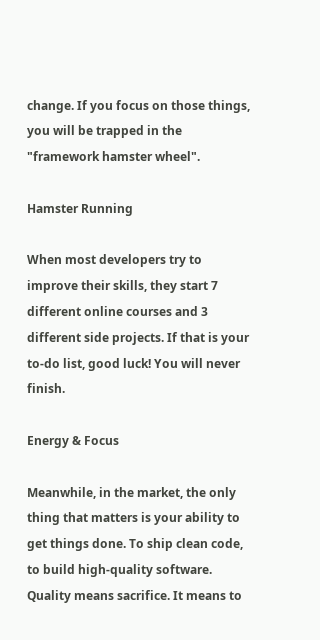change. If you focus on those things, you will be trapped in the "framework hamster wheel".

Hamster Running

When most developers try to improve their skills, they start 7 different online courses and 3 different side projects. If that is your to-do list, good luck! You will never finish.

Energy & Focus

Meanwhile, in the market, the only thing that matters is your ability to get things done. To ship clean code, to build high-quality software. Quality means sacrifice. It means to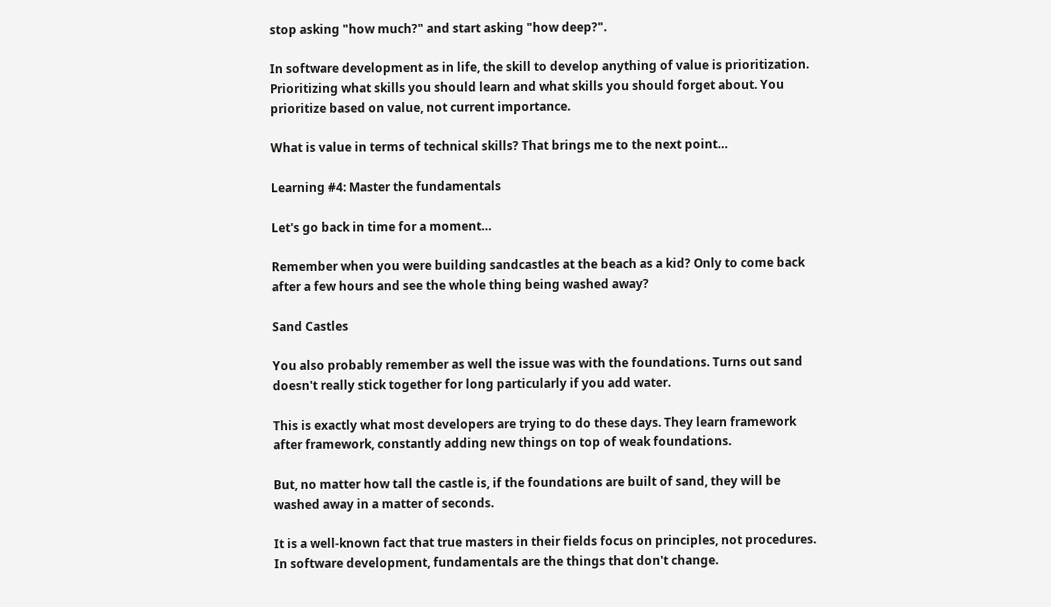stop asking "how much?" and start asking "how deep?".

In software development as in life, the skill to develop anything of value is prioritization. Prioritizing what skills you should learn and what skills you should forget about. You prioritize based on value, not current importance.

What is value in terms of technical skills? That brings me to the next point…

Learning #4: Master the fundamentals

Let's go back in time for a moment…

Remember when you were building sandcastles at the beach as a kid? Only to come back after a few hours and see the whole thing being washed away?

Sand Castles

You also probably remember as well the issue was with the foundations. Turns out sand doesn't really stick together for long particularly if you add water.

This is exactly what most developers are trying to do these days. They learn framework after framework, constantly adding new things on top of weak foundations.

But, no matter how tall the castle is, if the foundations are built of sand, they will be washed away in a matter of seconds.

It is a well-known fact that true masters in their fields focus on principles, not procedures. In software development, fundamentals are the things that don't change.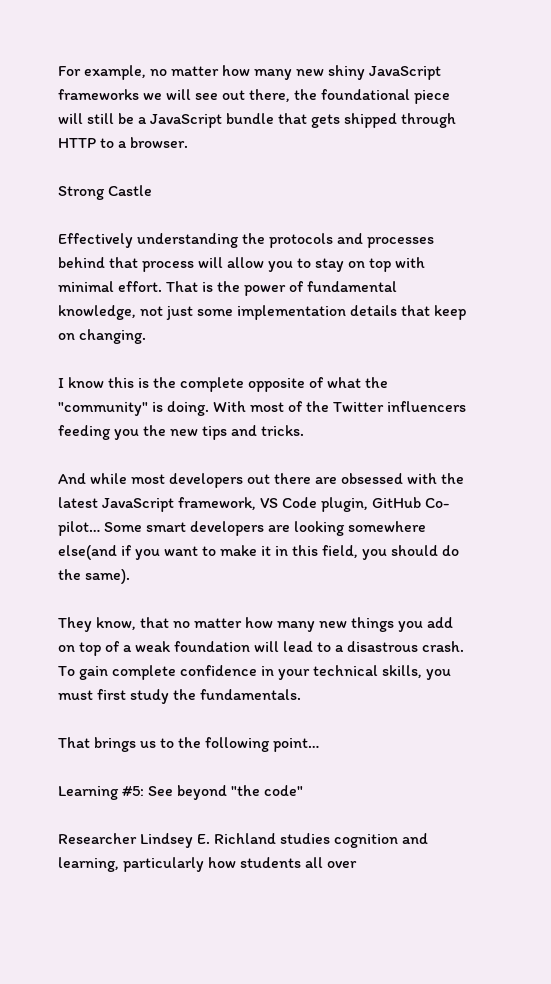For example, no matter how many new shiny JavaScript frameworks we will see out there, the foundational piece will still be a JavaScript bundle that gets shipped through HTTP to a browser.

Strong Castle

Effectively understanding the protocols and processes behind that process will allow you to stay on top with minimal effort. That is the power of fundamental knowledge, not just some implementation details that keep on changing.

I know this is the complete opposite of what the "community" is doing. With most of the Twitter influencers feeding you the new tips and tricks.

And while most developers out there are obsessed with the latest JavaScript framework, VS Code plugin, GitHub Co-pilot… Some smart developers are looking somewhere else(and if you want to make it in this field, you should do the same).

They know, that no matter how many new things you add on top of a weak foundation will lead to a disastrous crash. To gain complete confidence in your technical skills, you must first study the fundamentals.

That brings us to the following point…

Learning #5: See beyond "the code"

Researcher Lindsey E. Richland studies cognition and learning, particularly how students all over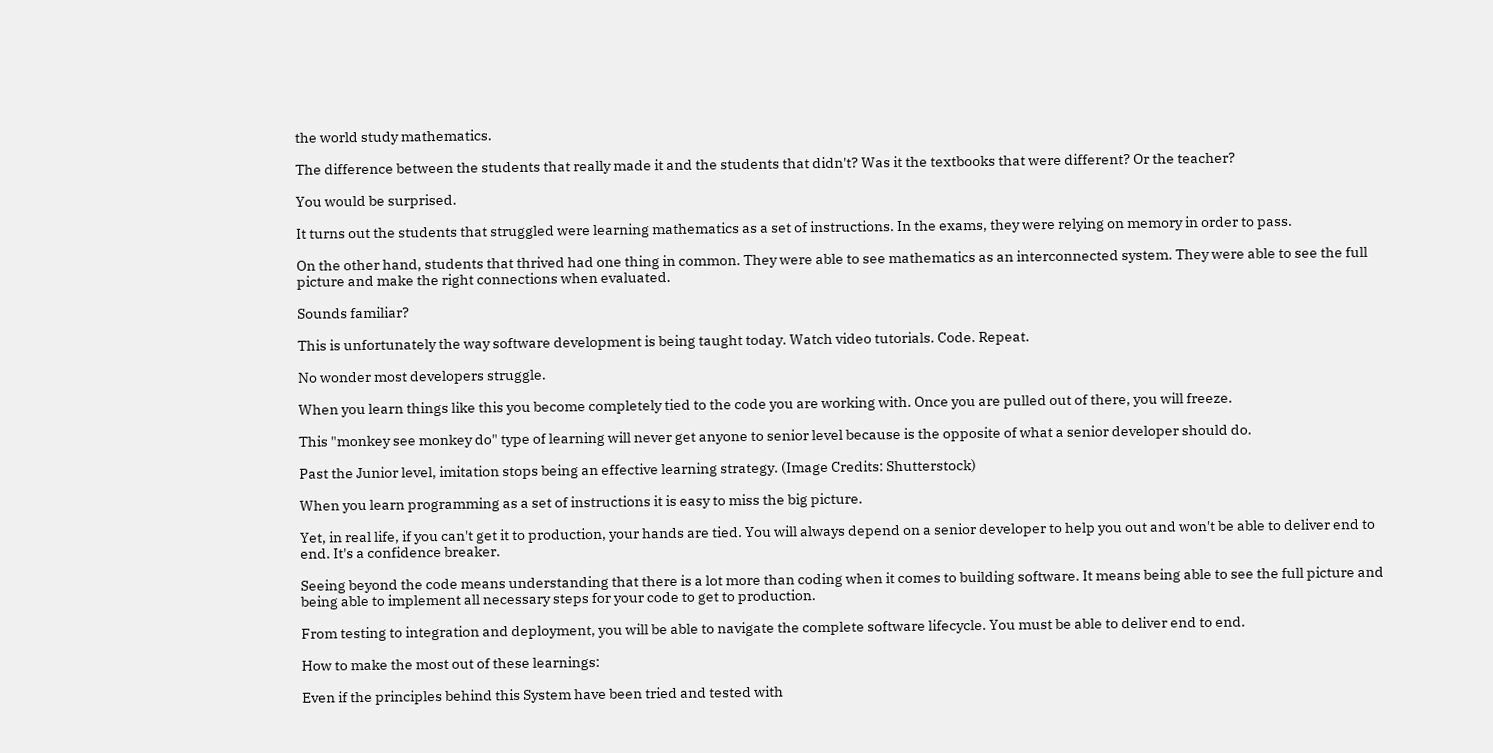the world study mathematics.

The difference between the students that really made it and the students that didn't? Was it the textbooks that were different? Or the teacher?

You would be surprised.

It turns out the students that struggled were learning mathematics as a set of instructions. In the exams, they were relying on memory in order to pass.

On the other hand, students that thrived had one thing in common. They were able to see mathematics as an interconnected system. They were able to see the full picture and make the right connections when evaluated.

Sounds familiar?

This is unfortunately the way software development is being taught today. Watch video tutorials. Code. Repeat.

No wonder most developers struggle.

When you learn things like this you become completely tied to the code you are working with. Once you are pulled out of there, you will freeze.

This "monkey see monkey do" type of learning will never get anyone to senior level because is the opposite of what a senior developer should do.

Past the Junior level, imitation stops being an effective learning strategy. (Image Credits: Shutterstock)

When you learn programming as a set of instructions it is easy to miss the big picture.

Yet, in real life, if you can't get it to production, your hands are tied. You will always depend on a senior developer to help you out and won't be able to deliver end to end. It's a confidence breaker.

Seeing beyond the code means understanding that there is a lot more than coding when it comes to building software. It means being able to see the full picture and being able to implement all necessary steps for your code to get to production.

From testing to integration and deployment, you will be able to navigate the complete software lifecycle. You must be able to deliver end to end.

How to make the most out of these learnings:

Even if the principles behind this System have been tried and tested with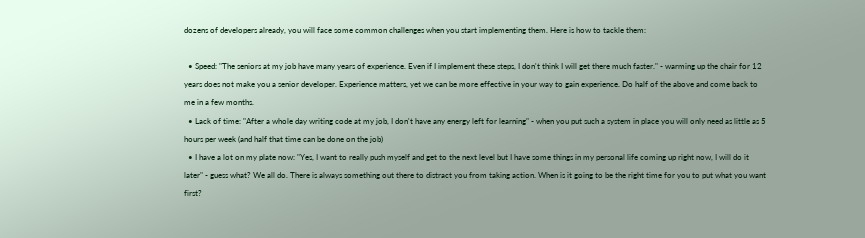dozens of developers already, you will face some common challenges when you start implementing them. Here is how to tackle them:

  • Speed: "The seniors at my job have many years of experience. Even if I implement these steps, I don't think I will get there much faster." - warming up the chair for 12 years does not make you a senior developer. Experience matters, yet we can be more effective in your way to gain experience. Do half of the above and come back to me in a few months.
  • Lack of time: "After a whole day writing code at my job, I don't have any energy left for learning" - when you put such a system in place you will only need as little as 5 hours per week (and half that time can be done on the job)
  • I have a lot on my plate now: "Yes, I want to really push myself and get to the next level but I have some things in my personal life coming up right now, I will do it later" - guess what? We all do. There is always something out there to distract you from taking action. When is it going to be the right time for you to put what you want first?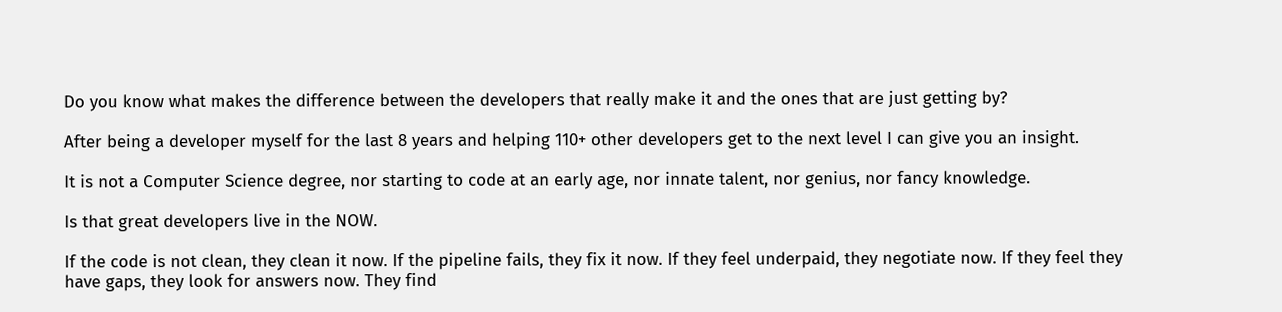Do you know what makes the difference between the developers that really make it and the ones that are just getting by?

After being a developer myself for the last 8 years and helping 110+ other developers get to the next level I can give you an insight.

It is not a Computer Science degree, nor starting to code at an early age, nor innate talent, nor genius, nor fancy knowledge.

Is that great developers live in the NOW.

If the code is not clean, they clean it now. If the pipeline fails, they fix it now. If they feel underpaid, they negotiate now. If they feel they have gaps, they look for answers now. They find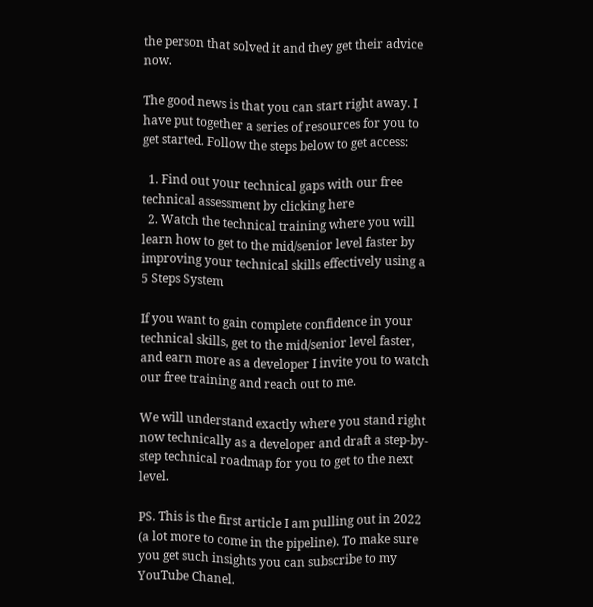the person that solved it and they get their advice now.

The good news is that you can start right away. I have put together a series of resources for you to get started. Follow the steps below to get access:

  1. Find out your technical gaps with our free technical assessment by clicking here
  2. Watch the technical training where you will learn how to get to the mid/senior level faster by improving your technical skills effectively using a 5 Steps System

If you want to gain complete confidence in your technical skills, get to the mid/senior level faster, and earn more as a developer I invite you to watch our free training and reach out to me.

We will understand exactly where you stand right now technically as a developer and draft a step-by-step technical roadmap for you to get to the next level.

PS. This is the first article I am pulling out in 2022 (a lot more to come in the pipeline). To make sure you get such insights you can subscribe to my YouTube Chanel.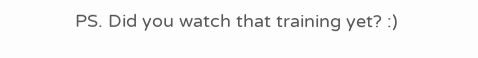PS. Did you watch that training yet? :)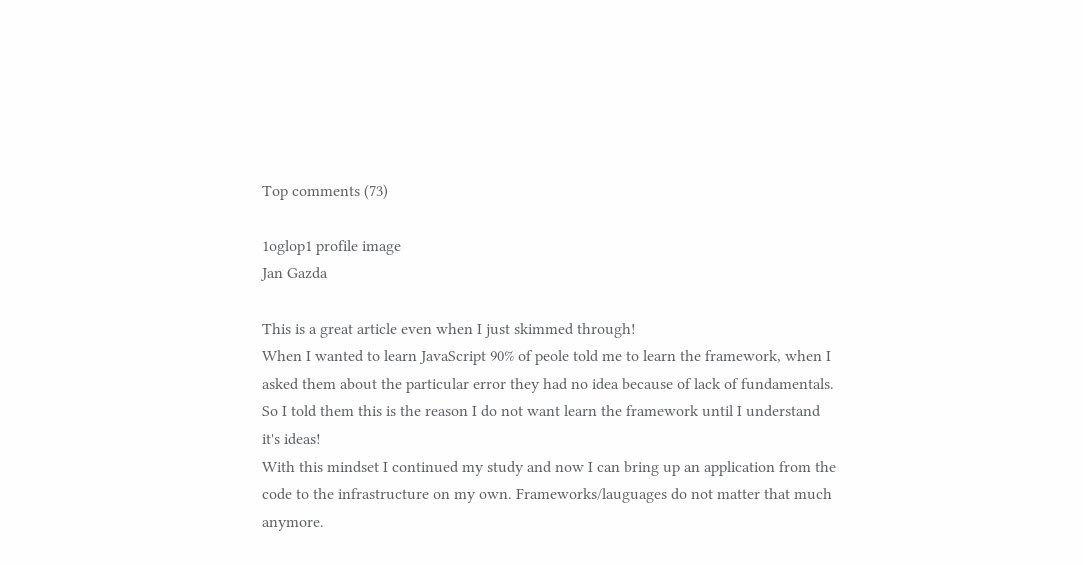Top comments (73)

1oglop1 profile image
Jan Gazda

This is a great article even when I just skimmed through!
When I wanted to learn JavaScript 90% of peole told me to learn the framework, when I asked them about the particular error they had no idea because of lack of fundamentals. So I told them this is the reason I do not want learn the framework until I understand it's ideas!
With this mindset I continued my study and now I can bring up an application from the code to the infrastructure on my own. Frameworks/lauguages do not matter that much anymore.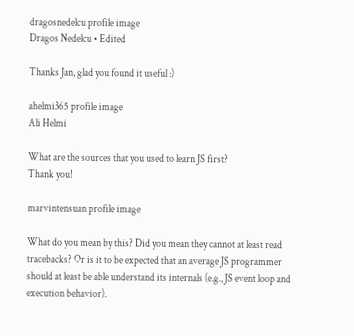dragosnedelcu profile image
Dragos Nedelcu • Edited

Thanks Jan, glad you found it useful :)

ahelmi365 profile image
Ali Helmi

What are the sources that you used to learn JS first?
Thank you!

marvintensuan profile image

What do you mean by this? Did you mean they cannot at least read tracebacks? Or is it to be expected that an average JS programmer should at least be able understand its internals (e.g., JS event loop and execution behavior).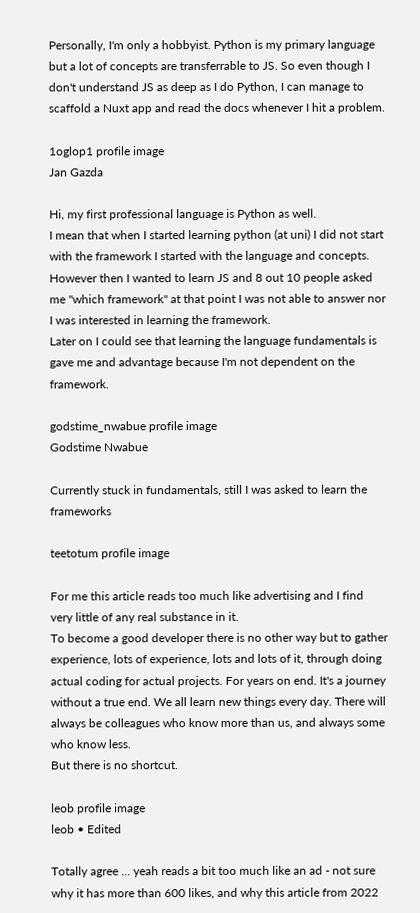Personally, I'm only a hobbyist. Python is my primary language but a lot of concepts are transferrable to JS. So even though I don't understand JS as deep as I do Python, I can manage to scaffold a Nuxt app and read the docs whenever I hit a problem.

1oglop1 profile image
Jan Gazda

Hi, my first professional language is Python as well.
I mean that when I started learning python (at uni) I did not start with the framework I started with the language and concepts.
However then I wanted to learn JS and 8 out 10 people asked me "which framework" at that point I was not able to answer nor I was interested in learning the framework.
Later on I could see that learning the language fundamentals is gave me and advantage because I'm not dependent on the framework.

godstime_nwabue profile image
Godstime Nwabue

Currently stuck in fundamentals, still I was asked to learn the frameworks

teetotum profile image

For me this article reads too much like advertising and I find very little of any real substance in it.
To become a good developer there is no other way but to gather experience, lots of experience, lots and lots of it, through doing actual coding for actual projects. For years on end. It's a journey without a true end. We all learn new things every day. There will always be colleagues who know more than us, and always some who know less.
But there is no shortcut.

leob profile image
leob • Edited

Totally agree ... yeah reads a bit too much like an ad - not sure why it has more than 600 likes, and why this article from 2022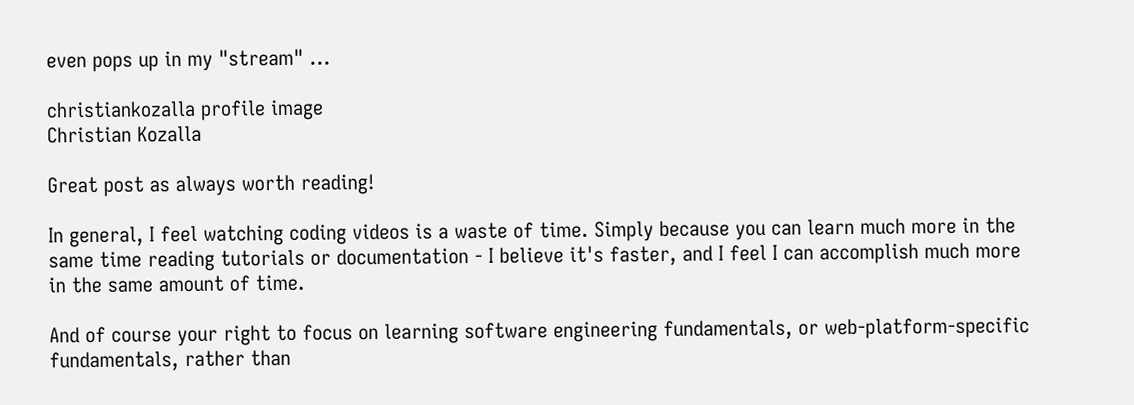even pops up in my "stream" ...

christiankozalla profile image
Christian Kozalla

Great post as always worth reading!

In general, I feel watching coding videos is a waste of time. Simply because you can learn much more in the same time reading tutorials or documentation - I believe it's faster, and I feel I can accomplish much more in the same amount of time.

And of course your right to focus on learning software engineering fundamentals, or web-platform-specific fundamentals, rather than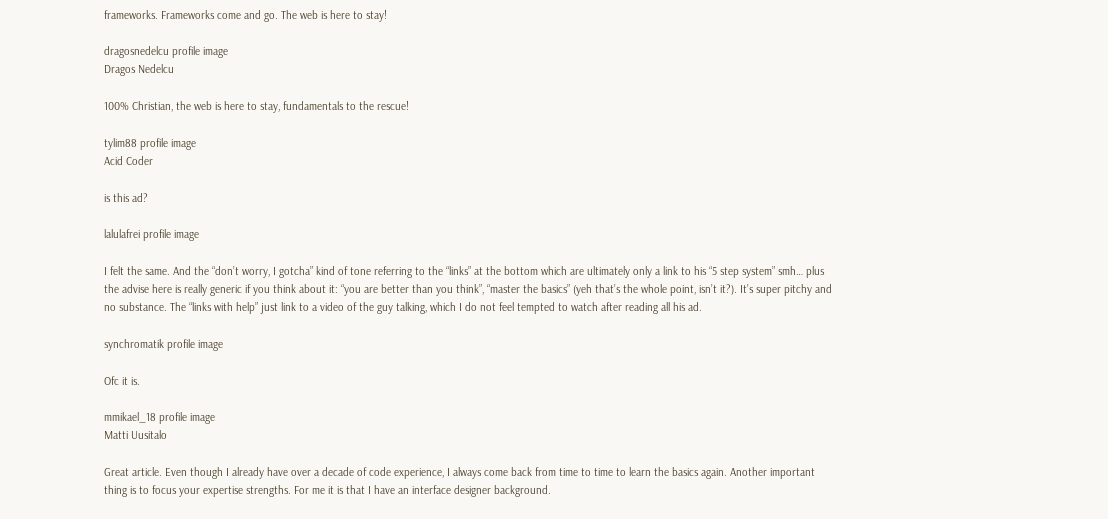frameworks. Frameworks come and go. The web is here to stay!

dragosnedelcu profile image
Dragos Nedelcu

100% Christian, the web is here to stay, fundamentals to the rescue!

tylim88 profile image
Acid Coder

is this ad?

lalulafrei profile image

I felt the same. And the “don’t worry, I gotcha” kind of tone referring to the “links” at the bottom which are ultimately only a link to his “5 step system” smh… plus the advise here is really generic if you think about it: “you are better than you think”, “master the basics” (yeh that’s the whole point, isn’t it?). It’s super pitchy and no substance. The “links with help” just link to a video of the guy talking, which I do not feel tempted to watch after reading all his ad.

synchromatik profile image

Ofc it is.

mmikael_18 profile image
Matti Uusitalo

Great article. Even though I already have over a decade of code experience, I always come back from time to time to learn the basics again. Another important thing is to focus your expertise strengths. For me it is that I have an interface designer background.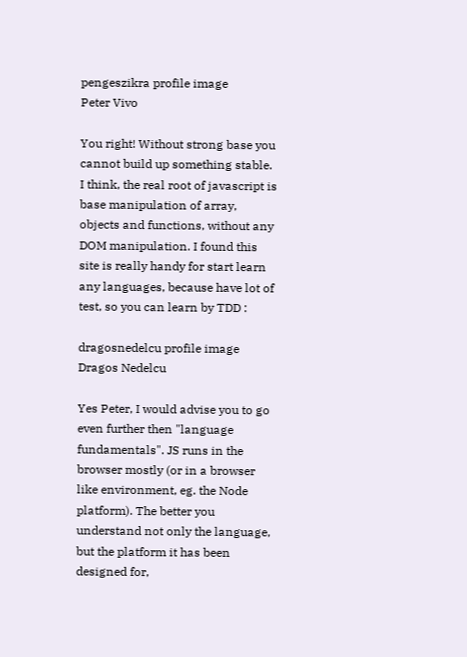pengeszikra profile image
Peter Vivo

You right! Without strong base you cannot build up something stable. I think, the real root of javascript is base manipulation of array, objects and functions, without any DOM manipulation. I found this site is really handy for start learn any languages, because have lot of test, so you can learn by TDD :

dragosnedelcu profile image
Dragos Nedelcu

Yes Peter, I would advise you to go even further then "language fundamentals". JS runs in the browser mostly (or in a browser like environment, eg. the Node platform). The better you understand not only the language, but the platform it has been designed for,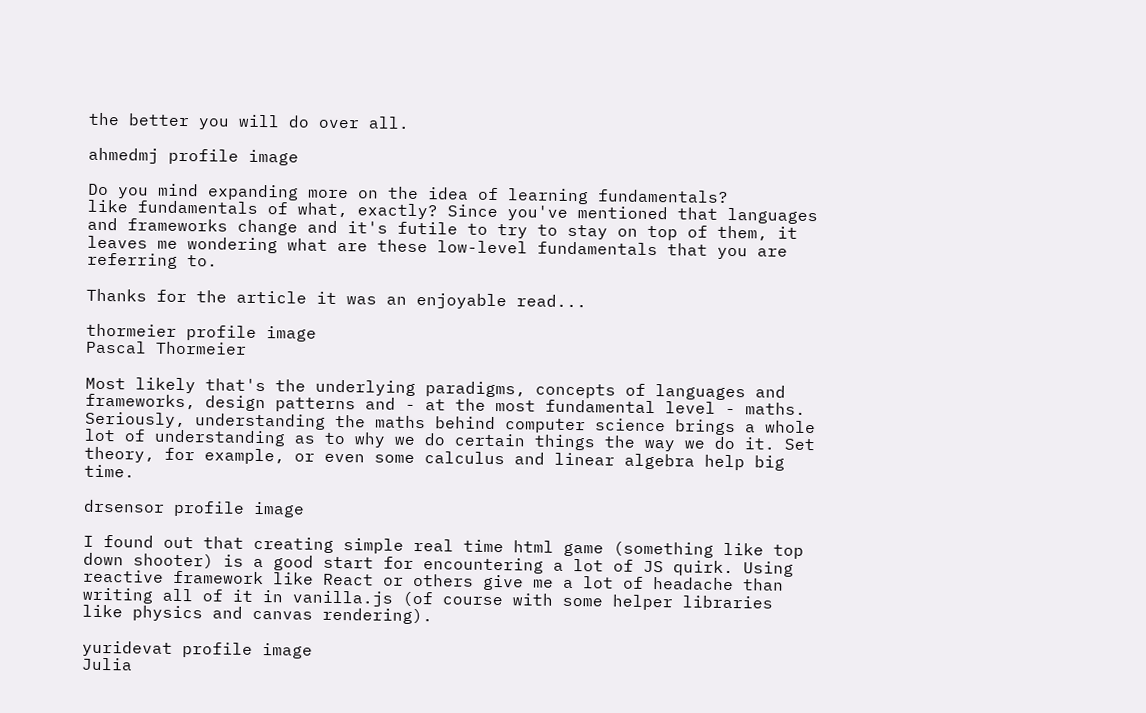the better you will do over all.

ahmedmj profile image

Do you mind expanding more on the idea of learning fundamentals?
like fundamentals of what, exactly? Since you've mentioned that languages and frameworks change and it's futile to try to stay on top of them, it leaves me wondering what are these low-level fundamentals that you are referring to.

Thanks for the article it was an enjoyable read...

thormeier profile image
Pascal Thormeier

Most likely that's the underlying paradigms, concepts of languages and frameworks, design patterns and - at the most fundamental level - maths. Seriously, understanding the maths behind computer science brings a whole lot of understanding as to why we do certain things the way we do it. Set theory, for example, or even some calculus and linear algebra help big time.

drsensor profile image

I found out that creating simple real time html game (something like top down shooter) is a good start for encountering a lot of JS quirk. Using reactive framework like React or others give me a lot of headache than writing all of it in vanilla.js (of course with some helper libraries like physics and canvas rendering).

yuridevat profile image
Julia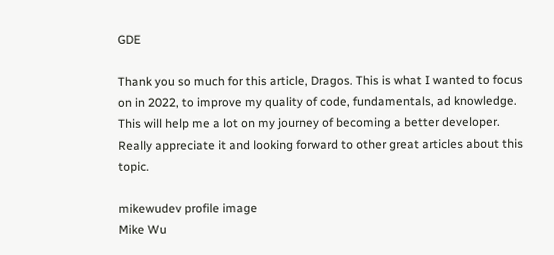GDE

Thank you so much for this article, Dragos. This is what I wanted to focus on in 2022, to improve my quality of code, fundamentals, ad knowledge. This will help me a lot on my journey of becoming a better developer. Really appreciate it and looking forward to other great articles about this topic.

mikewudev profile image
Mike Wu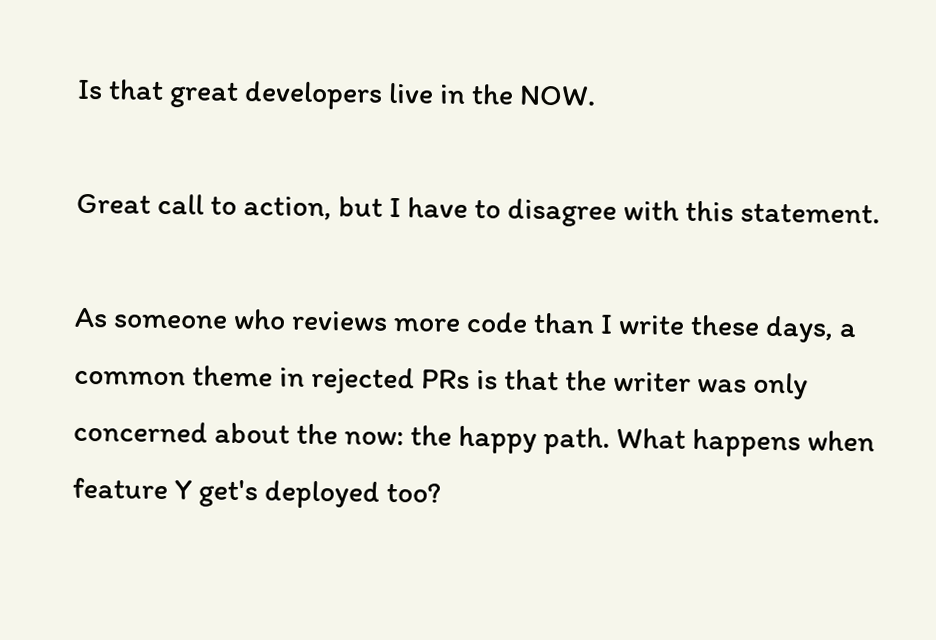Is that great developers live in the NOW.

Great call to action, but I have to disagree with this statement.

As someone who reviews more code than I write these days, a common theme in rejected PRs is that the writer was only concerned about the now: the happy path. What happens when feature Y get's deployed too?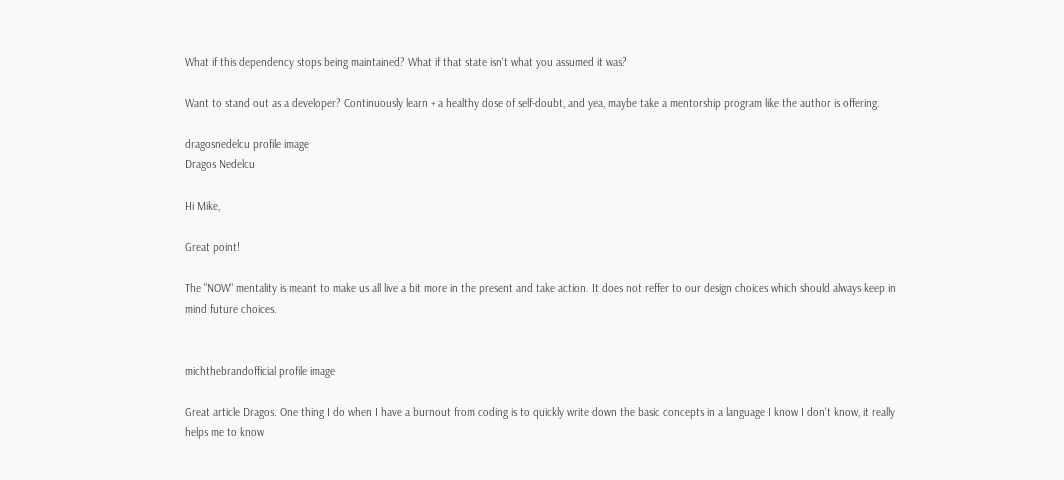What if this dependency stops being maintained? What if that state isn't what you assumed it was?

Want to stand out as a developer? Continuously learn + a healthy dose of self-doubt, and yea, maybe take a mentorship program like the author is offering.

dragosnedelcu profile image
Dragos Nedelcu

Hi Mike,

Great point!

The "NOW" mentality is meant to make us all live a bit more in the present and take action. It does not reffer to our design choices which should always keep in mind future choices.


michthebrandofficial profile image

Great article Dragos. One thing I do when I have a burnout from coding is to quickly write down the basic concepts in a language I know I don't know, it really helps me to know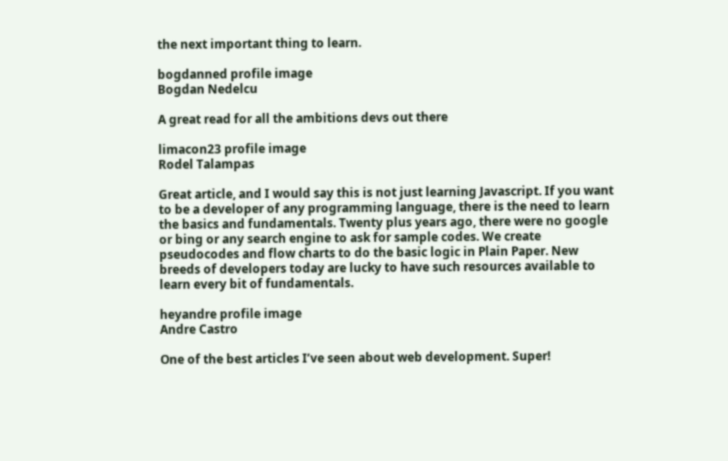the next important thing to learn.

bogdanned profile image
Bogdan Nedelcu

A great read for all the ambitions devs out there

limacon23 profile image
Rodel Talampas

Great article, and I would say this is not just learning Javascript. If you want to be a developer of any programming language, there is the need to learn the basics and fundamentals. Twenty plus years ago, there were no google or bing or any search engine to ask for sample codes. We create pseudocodes and flow charts to do the basic logic in Plain Paper. New breeds of developers today are lucky to have such resources available to learn every bit of fundamentals.

heyandre profile image
Andre Castro

One of the best articles I’ve seen about web development. Super!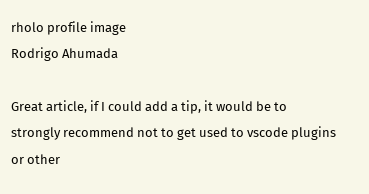rholo profile image
Rodrigo Ahumada

Great article, if I could add a tip, it would be to strongly recommend not to get used to vscode plugins or other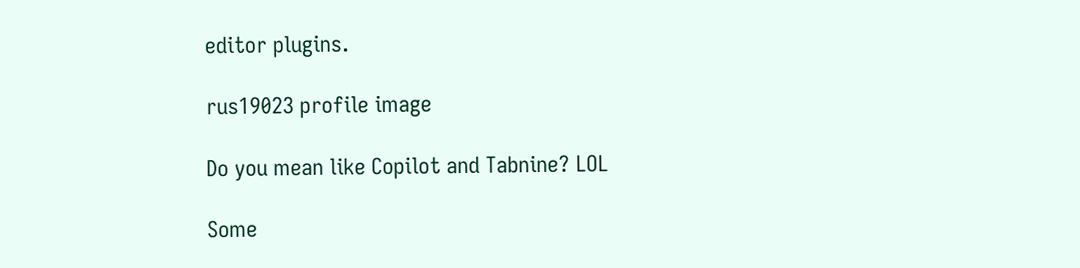editor plugins.

rus19023 profile image

Do you mean like Copilot and Tabnine? LOL

Some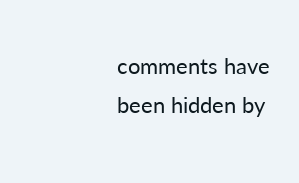comments have been hidden by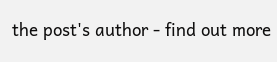the post's author - find out more